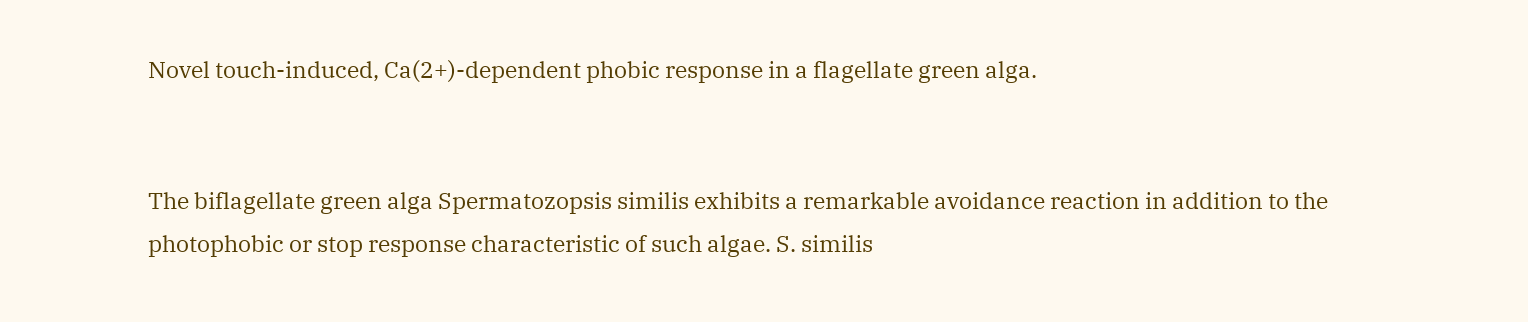Novel touch-induced, Ca(2+)-dependent phobic response in a flagellate green alga.


The biflagellate green alga Spermatozopsis similis exhibits a remarkable avoidance reaction in addition to the photophobic or stop response characteristic of such algae. S. similis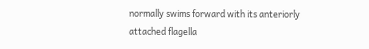normally swims forward with its anteriorly attached flagella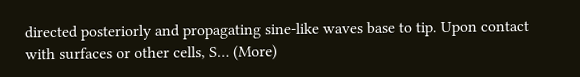directed posteriorly and propagating sine-like waves base to tip. Upon contact with surfaces or other cells, S… (More)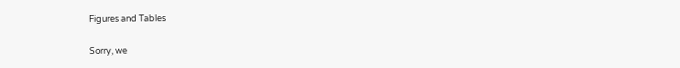Figures and Tables

Sorry, we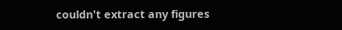couldn't extract any figures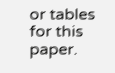or tables for this paper.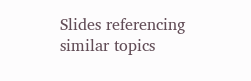Slides referencing similar topics